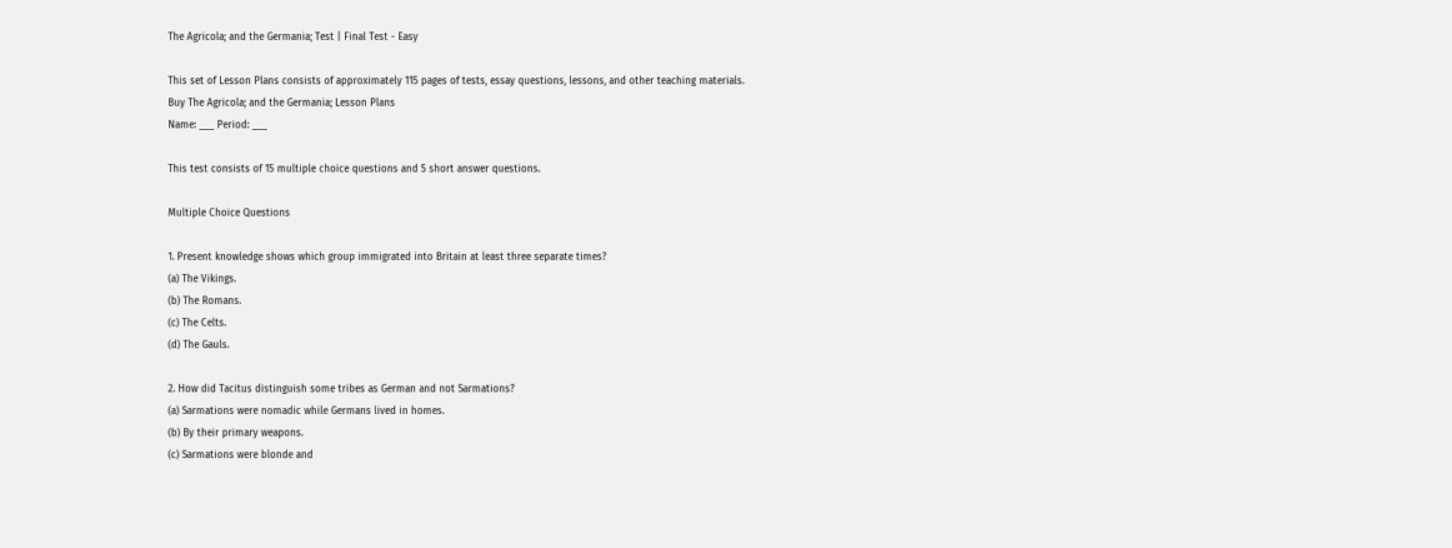The Agricola; and the Germania; Test | Final Test - Easy

This set of Lesson Plans consists of approximately 115 pages of tests, essay questions, lessons, and other teaching materials.
Buy The Agricola; and the Germania; Lesson Plans
Name: ___ Period: ___

This test consists of 15 multiple choice questions and 5 short answer questions.

Multiple Choice Questions

1. Present knowledge shows which group immigrated into Britain at least three separate times?
(a) The Vikings.
(b) The Romans.
(c) The Celts.
(d) The Gauls.

2. How did Tacitus distinguish some tribes as German and not Sarmations?
(a) Sarmations were nomadic while Germans lived in homes.
(b) By their primary weapons.
(c) Sarmations were blonde and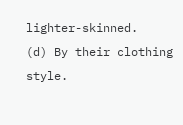lighter-skinned.
(d) By their clothing style.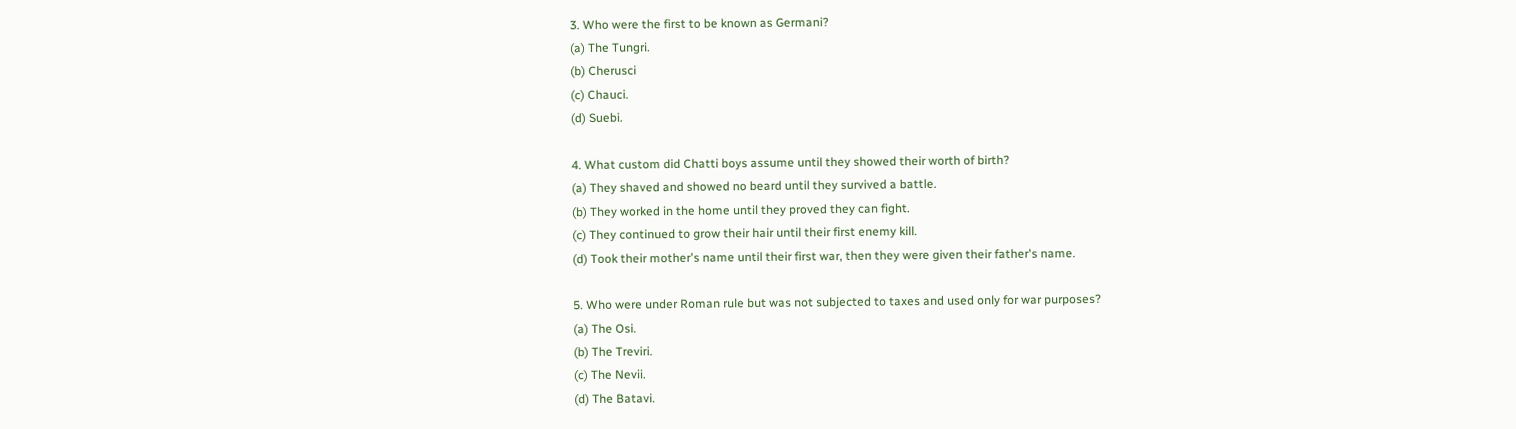3. Who were the first to be known as Germani?
(a) The Tungri.
(b) Cherusci
(c) Chauci.
(d) Suebi.

4. What custom did Chatti boys assume until they showed their worth of birth?
(a) They shaved and showed no beard until they survived a battle.
(b) They worked in the home until they proved they can fight.
(c) They continued to grow their hair until their first enemy kill.
(d) Took their mother's name until their first war, then they were given their father's name.

5. Who were under Roman rule but was not subjected to taxes and used only for war purposes?
(a) The Osi.
(b) The Treviri.
(c) The Nevii.
(d) The Batavi.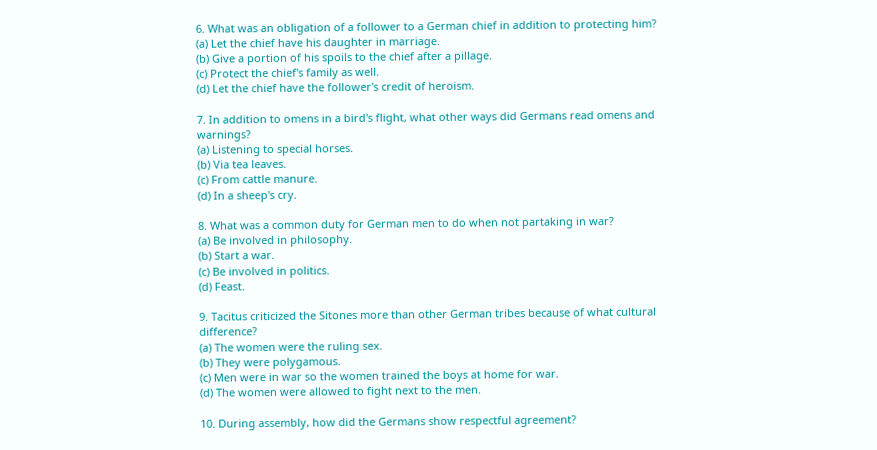6. What was an obligation of a follower to a German chief in addition to protecting him?
(a) Let the chief have his daughter in marriage.
(b) Give a portion of his spoils to the chief after a pillage.
(c) Protect the chief's family as well.
(d) Let the chief have the follower's credit of heroism.

7. In addition to omens in a bird's flight, what other ways did Germans read omens and warnings?
(a) Listening to special horses.
(b) Via tea leaves.
(c) From cattle manure.
(d) In a sheep's cry.

8. What was a common duty for German men to do when not partaking in war?
(a) Be involved in philosophy.
(b) Start a war.
(c) Be involved in politics.
(d) Feast.

9. Tacitus criticized the Sitones more than other German tribes because of what cultural difference?
(a) The women were the ruling sex.
(b) They were polygamous.
(c) Men were in war so the women trained the boys at home for war.
(d) The women were allowed to fight next to the men.

10. During assembly, how did the Germans show respectful agreement?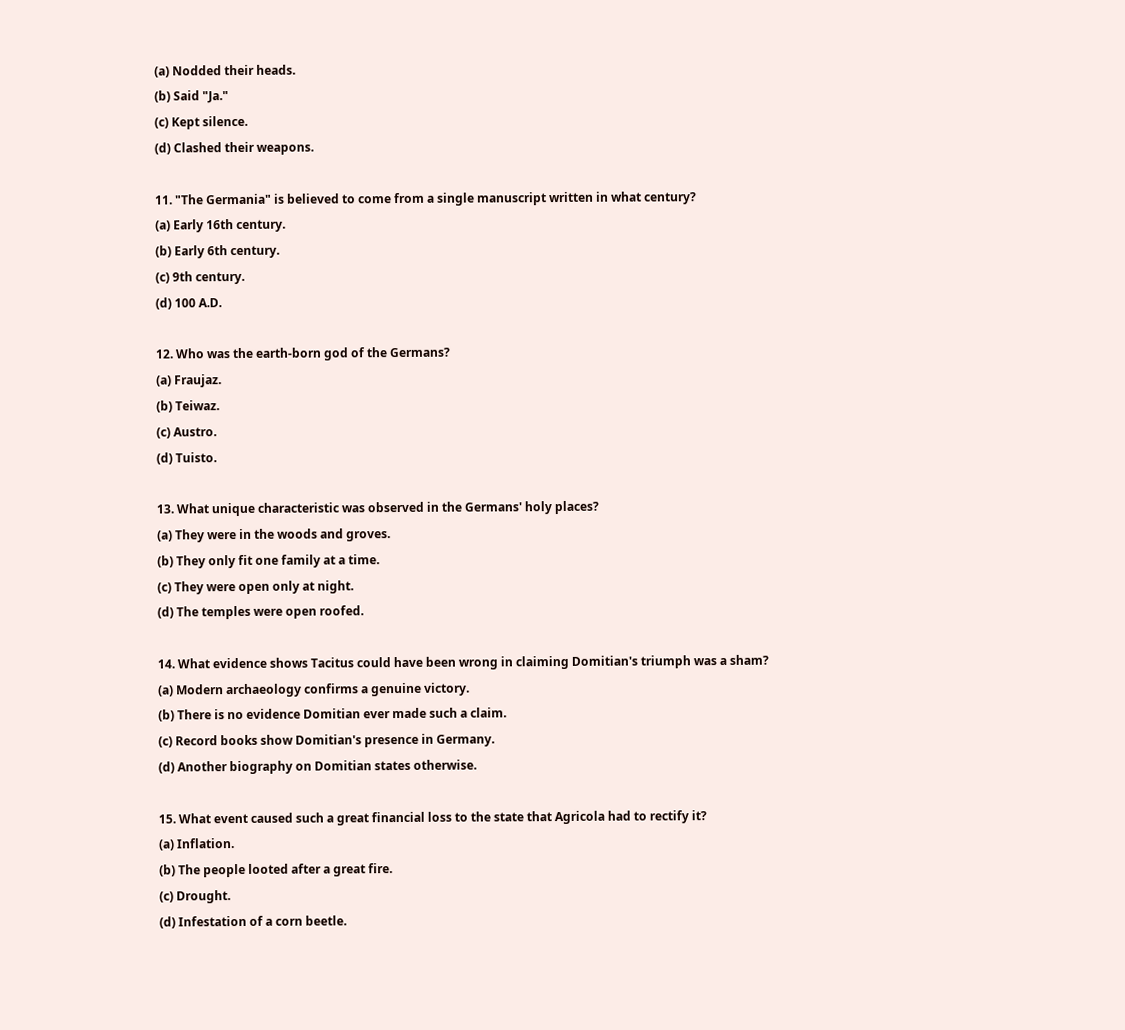(a) Nodded their heads.
(b) Said "Ja."
(c) Kept silence.
(d) Clashed their weapons.

11. "The Germania" is believed to come from a single manuscript written in what century?
(a) Early 16th century.
(b) Early 6th century.
(c) 9th century.
(d) 100 A.D.

12. Who was the earth-born god of the Germans?
(a) Fraujaz.
(b) Teiwaz.
(c) Austro.
(d) Tuisto.

13. What unique characteristic was observed in the Germans' holy places?
(a) They were in the woods and groves.
(b) They only fit one family at a time.
(c) They were open only at night.
(d) The temples were open roofed.

14. What evidence shows Tacitus could have been wrong in claiming Domitian's triumph was a sham?
(a) Modern archaeology confirms a genuine victory.
(b) There is no evidence Domitian ever made such a claim.
(c) Record books show Domitian's presence in Germany.
(d) Another biography on Domitian states otherwise.

15. What event caused such a great financial loss to the state that Agricola had to rectify it?
(a) Inflation.
(b) The people looted after a great fire.
(c) Drought.
(d) Infestation of a corn beetle.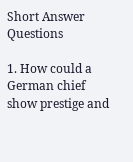Short Answer Questions

1. How could a German chief show prestige and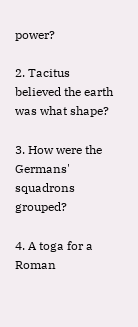power?

2. Tacitus believed the earth was what shape?

3. How were the Germans' squadrons grouped?

4. A toga for a Roman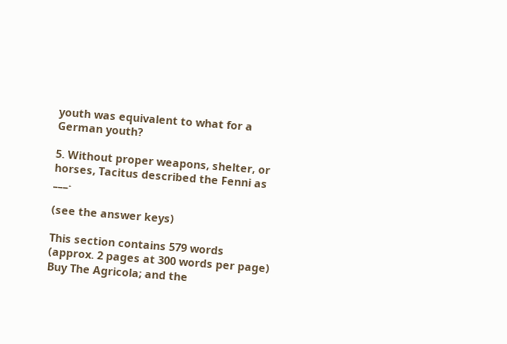youth was equivalent to what for a German youth?

5. Without proper weapons, shelter, or horses, Tacitus described the Fenni as ___.

(see the answer keys)

This section contains 579 words
(approx. 2 pages at 300 words per page)
Buy The Agricola; and the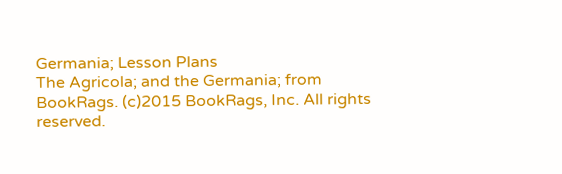Germania; Lesson Plans
The Agricola; and the Germania; from BookRags. (c)2015 BookRags, Inc. All rights reserved.